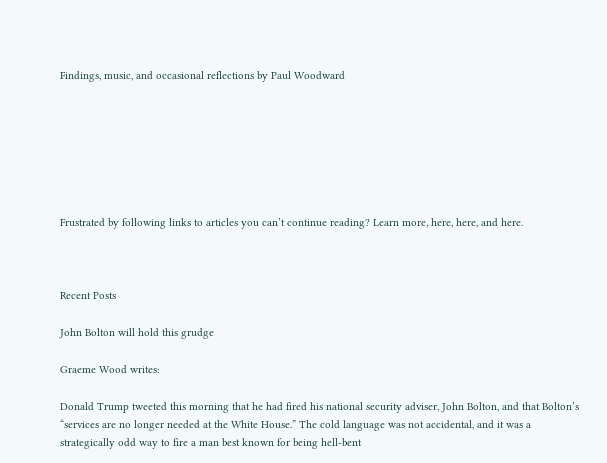Findings, music, and occasional reflections by Paul Woodward







Frustrated by following links to articles you can’t continue reading? Learn more, here, here, and here.



Recent Posts

John Bolton will hold this grudge

Graeme Wood writes:

Donald Trump tweeted this morning that he had fired his national security adviser, John Bolton, and that Bolton’s “services are no longer needed at the White House.” The cold language was not accidental, and it was a strategically odd way to fire a man best known for being hell-bent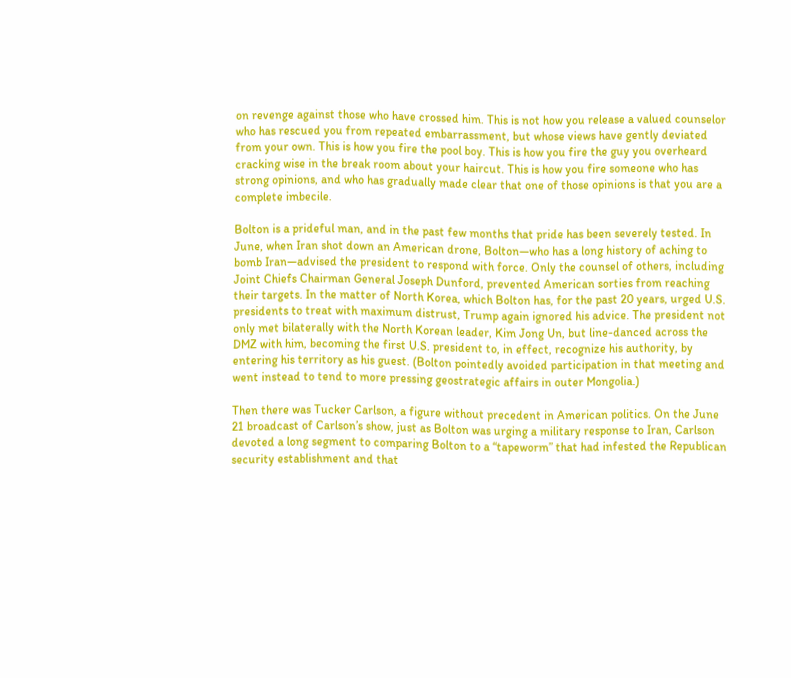on revenge against those who have crossed him. This is not how you release a valued counselor who has rescued you from repeated embarrassment, but whose views have gently deviated from your own. This is how you fire the pool boy. This is how you fire the guy you overheard cracking wise in the break room about your haircut. This is how you fire someone who has strong opinions, and who has gradually made clear that one of those opinions is that you are a complete imbecile.

Bolton is a prideful man, and in the past few months that pride has been severely tested. In June, when Iran shot down an American drone, Bolton—who has a long history of aching to bomb Iran—advised the president to respond with force. Only the counsel of others, including Joint Chiefs Chairman General Joseph Dunford, prevented American sorties from reaching their targets. In the matter of North Korea, which Bolton has, for the past 20 years, urged U.S. presidents to treat with maximum distrust, Trump again ignored his advice. The president not only met bilaterally with the North Korean leader, Kim Jong Un, but line-danced across the DMZ with him, becoming the first U.S. president to, in effect, recognize his authority, by entering his territory as his guest. (Bolton pointedly avoided participation in that meeting and went instead to tend to more pressing geostrategic affairs in outer Mongolia.)

Then there was Tucker Carlson, a figure without precedent in American politics. On the June 21 broadcast of Carlson’s show, just as Bolton was urging a military response to Iran, Carlson devoted a long segment to comparing Bolton to a “tapeworm” that had infested the Republican security establishment and that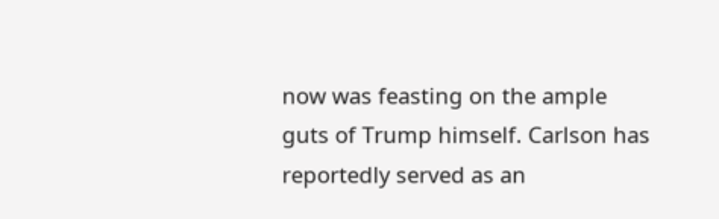now was feasting on the ample guts of Trump himself. Carlson has reportedly served as an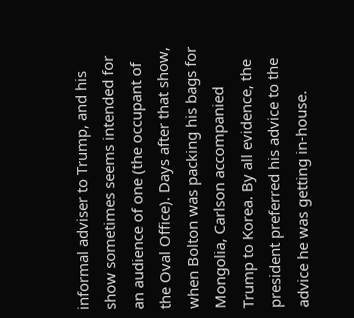informal adviser to Trump, and his show sometimes seems intended for an audience of one (the occupant of the Oval Office). Days after that show, when Bolton was packing his bags for Mongolia, Carlson accompanied Trump to Korea. By all evidence, the president preferred his advice to the advice he was getting in-house.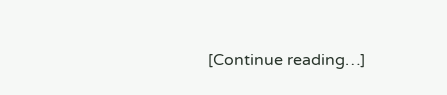[Continue reading…]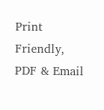Print Friendly, PDF & Email